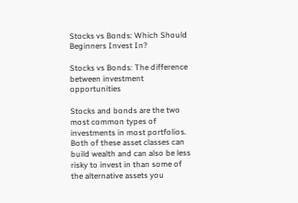Stocks vs Bonds: Which Should Beginners Invest In?

Stocks vs Bonds: The difference between investment opportunities

Stocks and bonds are the two most common types of investments in most portfolios. Both of these asset classes can build wealth and can also be less risky to invest in than some of the alternative assets you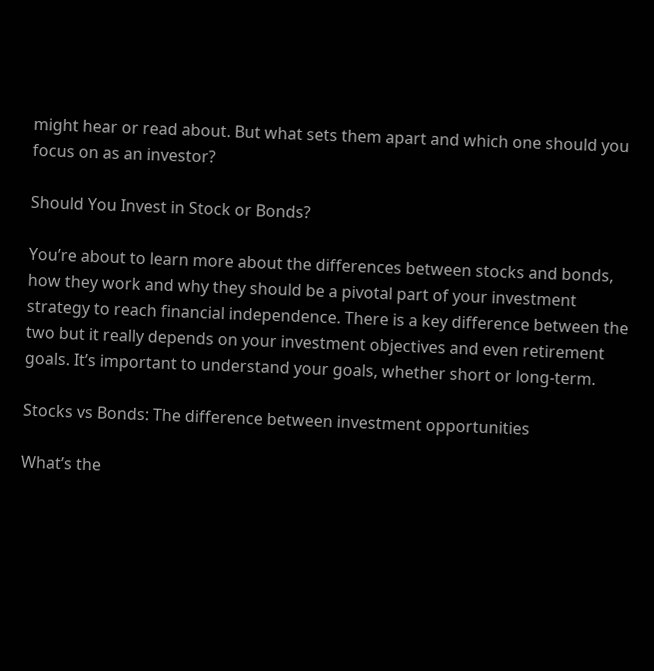might hear or read about. But what sets them apart and which one should you focus on as an investor?

Should You Invest in Stock or Bonds?

You’re about to learn more about the differences between stocks and bonds, how they work and why they should be a pivotal part of your investment strategy to reach financial independence. There is a key difference between the two but it really depends on your investment objectives and even retirement goals. It’s important to understand your goals, whether short or long-term.

Stocks vs Bonds: The difference between investment opportunities

What’s the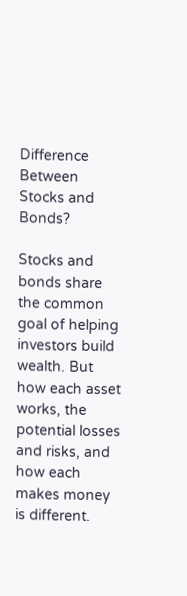Difference Between Stocks and Bonds?

Stocks and bonds share the common goal of helping investors build wealth. But how each asset works, the potential losses and risks, and how each makes money is different.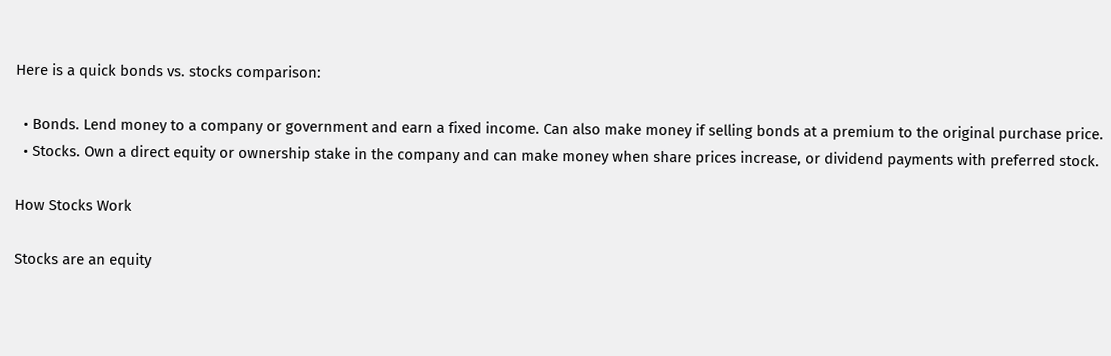Here is a quick bonds vs. stocks comparison:

  • Bonds. Lend money to a company or government and earn a fixed income. Can also make money if selling bonds at a premium to the original purchase price.
  • Stocks. Own a direct equity or ownership stake in the company and can make money when share prices increase, or dividend payments with preferred stock.

How Stocks Work

Stocks are an equity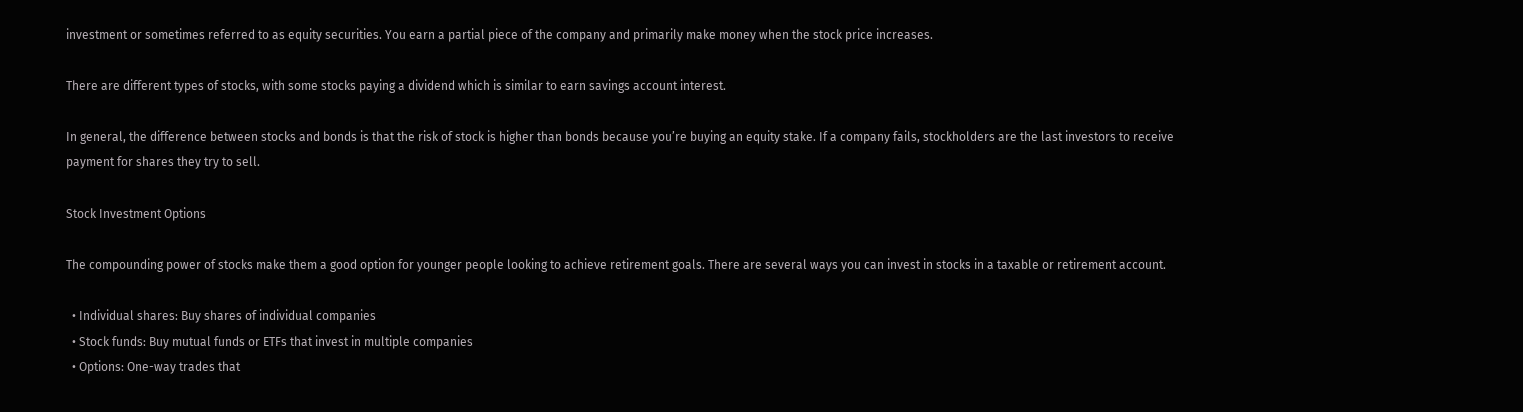investment or sometimes referred to as equity securities. You earn a partial piece of the company and primarily make money when the stock price increases.

There are different types of stocks, with some stocks paying a dividend which is similar to earn savings account interest.

In general, the difference between stocks and bonds is that the risk of stock is higher than bonds because you’re buying an equity stake. If a company fails, stockholders are the last investors to receive payment for shares they try to sell.

Stock Investment Options

The compounding power of stocks make them a good option for younger people looking to achieve retirement goals. There are several ways you can invest in stocks in a taxable or retirement account.

  • Individual shares: Buy shares of individual companies
  • Stock funds: Buy mutual funds or ETFs that invest in multiple companies
  • Options: One-way trades that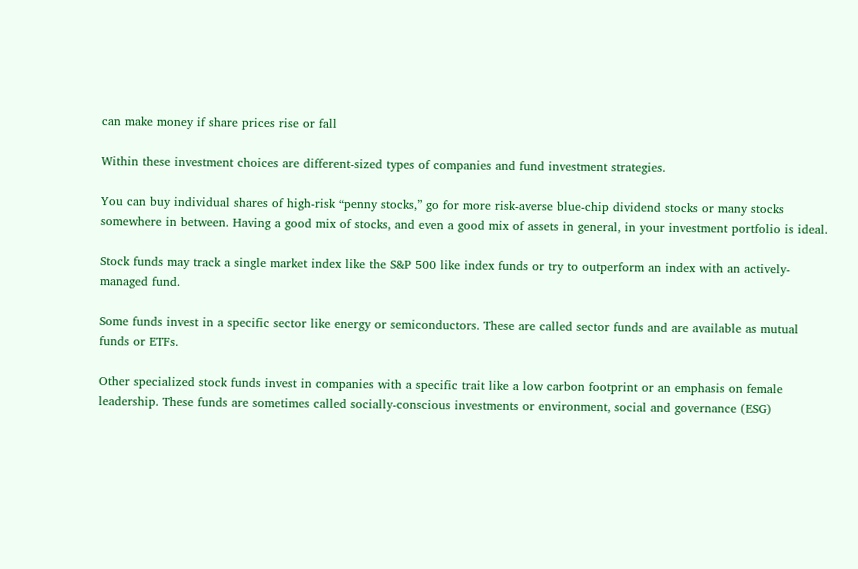can make money if share prices rise or fall

Within these investment choices are different-sized types of companies and fund investment strategies.

You can buy individual shares of high-risk “penny stocks,” go for more risk-averse blue-chip dividend stocks or many stocks somewhere in between. Having a good mix of stocks, and even a good mix of assets in general, in your investment portfolio is ideal.

Stock funds may track a single market index like the S&P 500 like index funds or try to outperform an index with an actively-managed fund.

Some funds invest in a specific sector like energy or semiconductors. These are called sector funds and are available as mutual funds or ETFs.

Other specialized stock funds invest in companies with a specific trait like a low carbon footprint or an emphasis on female leadership. These funds are sometimes called socially-conscious investments or environment, social and governance (ESG)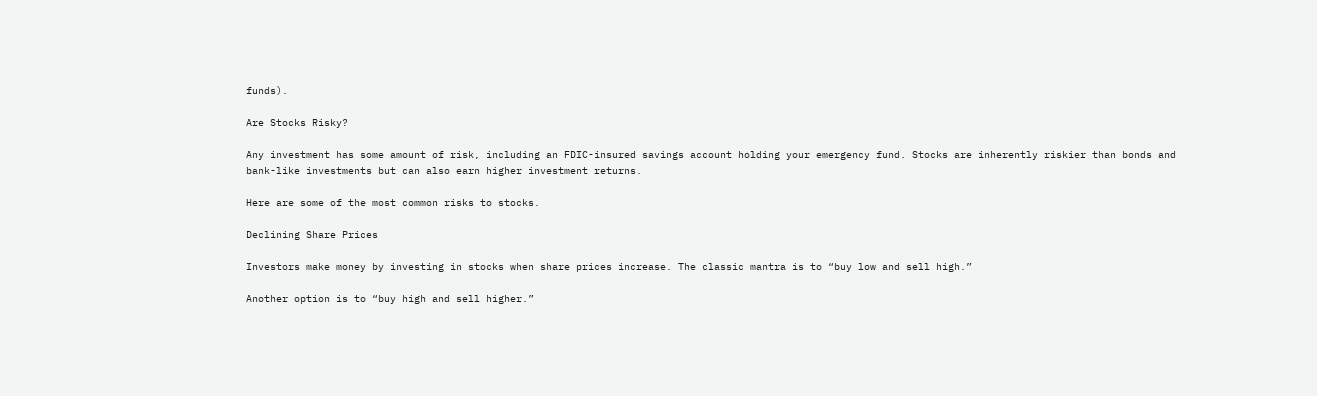funds).

Are Stocks Risky?

Any investment has some amount of risk, including an FDIC-insured savings account holding your emergency fund. Stocks are inherently riskier than bonds and bank-like investments but can also earn higher investment returns.

Here are some of the most common risks to stocks.

Declining Share Prices

Investors make money by investing in stocks when share prices increase. The classic mantra is to “buy low and sell high.”

Another option is to “buy high and sell higher.”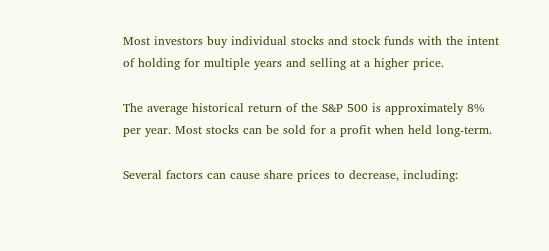Most investors buy individual stocks and stock funds with the intent of holding for multiple years and selling at a higher price.

The average historical return of the S&P 500 is approximately 8% per year. Most stocks can be sold for a profit when held long-term.

Several factors can cause share prices to decrease, including: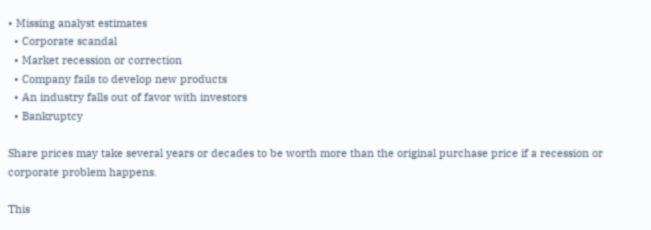• Missing analyst estimates
  • Corporate scandal
  • Market recession or correction
  • Company fails to develop new products
  • An industry falls out of favor with investors
  • Bankruptcy

Share prices may take several years or decades to be worth more than the original purchase price if a recession or corporate problem happens.

This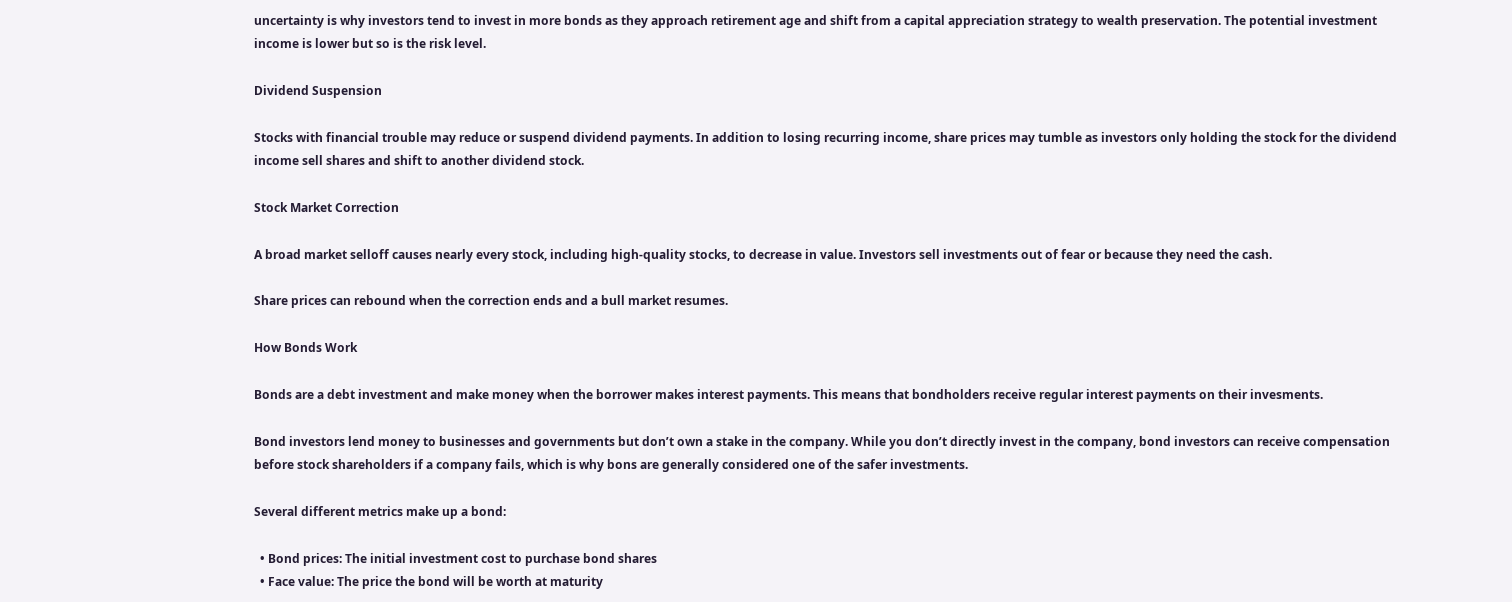uncertainty is why investors tend to invest in more bonds as they approach retirement age and shift from a capital appreciation strategy to wealth preservation. The potential investment income is lower but so is the risk level.

Dividend Suspension

Stocks with financial trouble may reduce or suspend dividend payments. In addition to losing recurring income, share prices may tumble as investors only holding the stock for the dividend income sell shares and shift to another dividend stock.

Stock Market Correction

A broad market selloff causes nearly every stock, including high-quality stocks, to decrease in value. Investors sell investments out of fear or because they need the cash.

Share prices can rebound when the correction ends and a bull market resumes.

How Bonds Work

Bonds are a debt investment and make money when the borrower makes interest payments. This means that bondholders receive regular interest payments on their invesments.

Bond investors lend money to businesses and governments but don’t own a stake in the company. While you don’t directly invest in the company, bond investors can receive compensation before stock shareholders if a company fails, which is why bons are generally considered one of the safer investments.

Several different metrics make up a bond:

  • Bond prices: The initial investment cost to purchase bond shares
  • Face value: The price the bond will be worth at maturity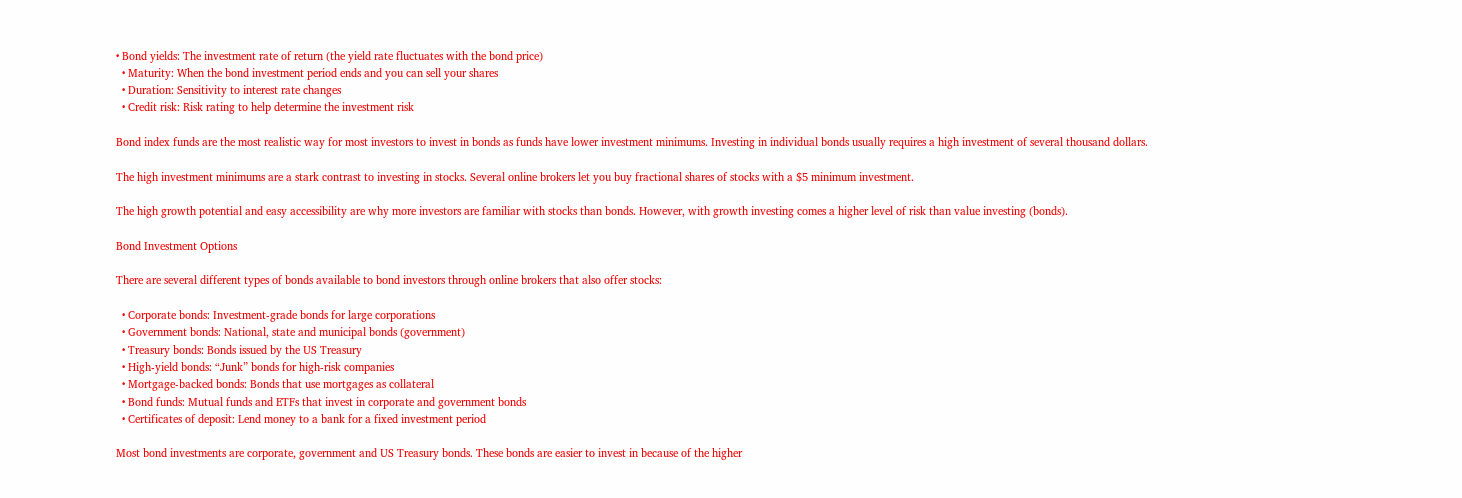• Bond yields: The investment rate of return (the yield rate fluctuates with the bond price)
  • Maturity: When the bond investment period ends and you can sell your shares
  • Duration: Sensitivity to interest rate changes
  • Credit risk: Risk rating to help determine the investment risk

Bond index funds are the most realistic way for most investors to invest in bonds as funds have lower investment minimums. Investing in individual bonds usually requires a high investment of several thousand dollars.

The high investment minimums are a stark contrast to investing in stocks. Several online brokers let you buy fractional shares of stocks with a $5 minimum investment.

The high growth potential and easy accessibility are why more investors are familiar with stocks than bonds. However, with growth investing comes a higher level of risk than value investing (bonds).

Bond Investment Options

There are several different types of bonds available to bond investors through online brokers that also offer stocks:

  • Corporate bonds: Investment-grade bonds for large corporations
  • Government bonds: National, state and municipal bonds (government)
  • Treasury bonds: Bonds issued by the US Treasury
  • High-yield bonds: “Junk” bonds for high-risk companies
  • Mortgage-backed bonds: Bonds that use mortgages as collateral
  • Bond funds: Mutual funds and ETFs that invest in corporate and government bonds
  • Certificates of deposit: Lend money to a bank for a fixed investment period

Most bond investments are corporate, government and US Treasury bonds. These bonds are easier to invest in because of the higher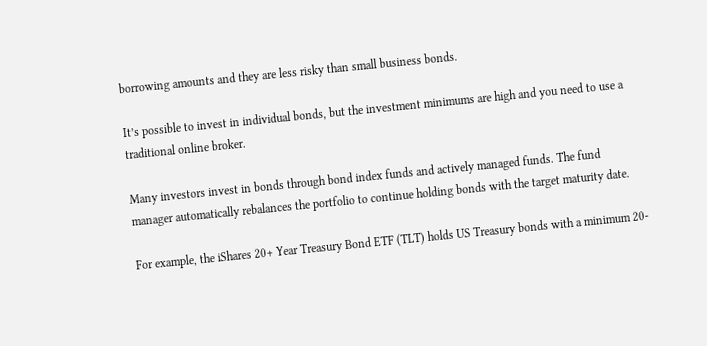borrowing amounts and they are less risky than small business bonds.

It’s possible to invest in individual bonds, but the investment minimums are high and you need to use a traditional online broker.

Many investors invest in bonds through bond index funds and actively managed funds. The fund manager automatically rebalances the portfolio to continue holding bonds with the target maturity date.

For example, the iShares 20+ Year Treasury Bond ETF (TLT) holds US Treasury bonds with a minimum 20-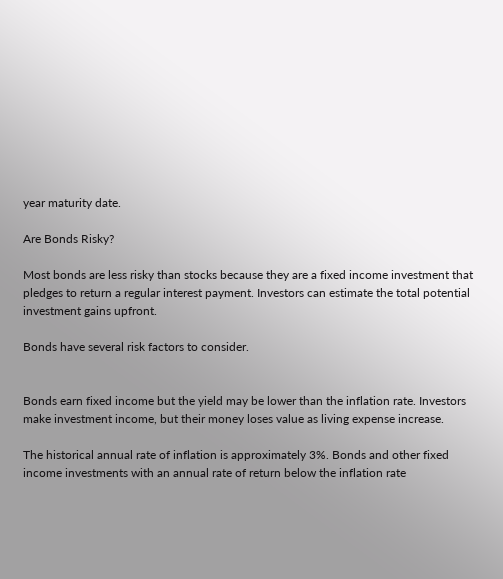year maturity date.

Are Bonds Risky?

Most bonds are less risky than stocks because they are a fixed income investment that pledges to return a regular interest payment. Investors can estimate the total potential investment gains upfront.

Bonds have several risk factors to consider.


Bonds earn fixed income but the yield may be lower than the inflation rate. Investors make investment income, but their money loses value as living expense increase.

The historical annual rate of inflation is approximately 3%. Bonds and other fixed income investments with an annual rate of return below the inflation rate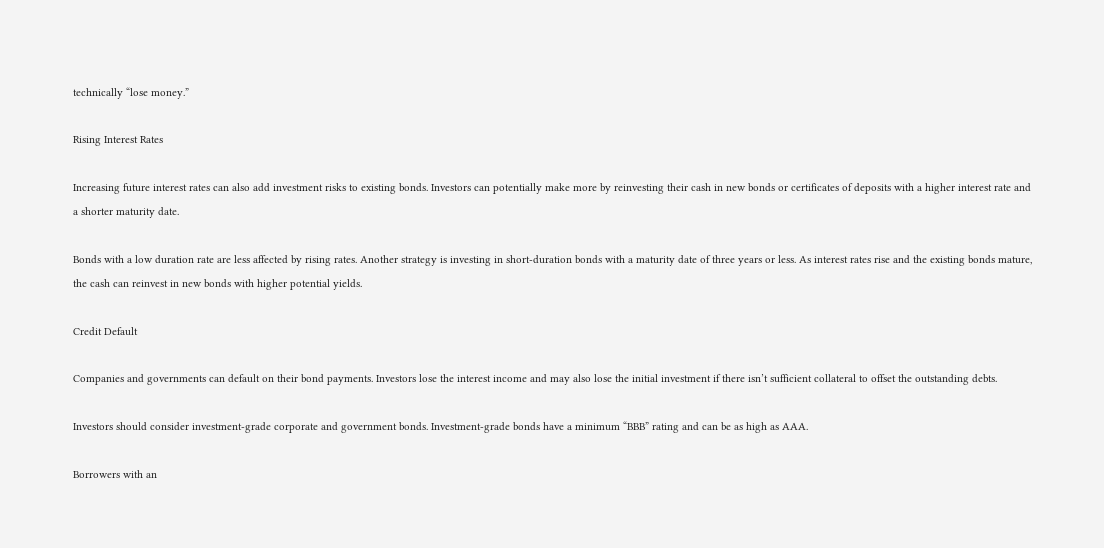technically “lose money.”

Rising Interest Rates

Increasing future interest rates can also add investment risks to existing bonds. Investors can potentially make more by reinvesting their cash in new bonds or certificates of deposits with a higher interest rate and a shorter maturity date.

Bonds with a low duration rate are less affected by rising rates. Another strategy is investing in short-duration bonds with a maturity date of three years or less. As interest rates rise and the existing bonds mature, the cash can reinvest in new bonds with higher potential yields.

Credit Default

Companies and governments can default on their bond payments. Investors lose the interest income and may also lose the initial investment if there isn’t sufficient collateral to offset the outstanding debts.

Investors should consider investment-grade corporate and government bonds. Investment-grade bonds have a minimum “BBB” rating and can be as high as AAA.

Borrowers with an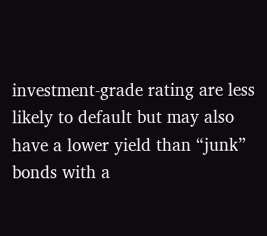investment-grade rating are less likely to default but may also have a lower yield than “junk” bonds with a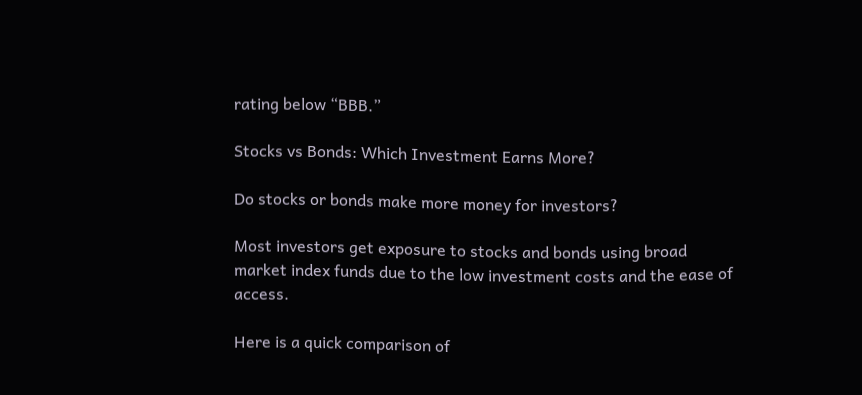rating below “BBB.”

Stocks vs Bonds: Which Investment Earns More?

Do stocks or bonds make more money for investors?

Most investors get exposure to stocks and bonds using broad market index funds due to the low investment costs and the ease of access.

Here is a quick comparison of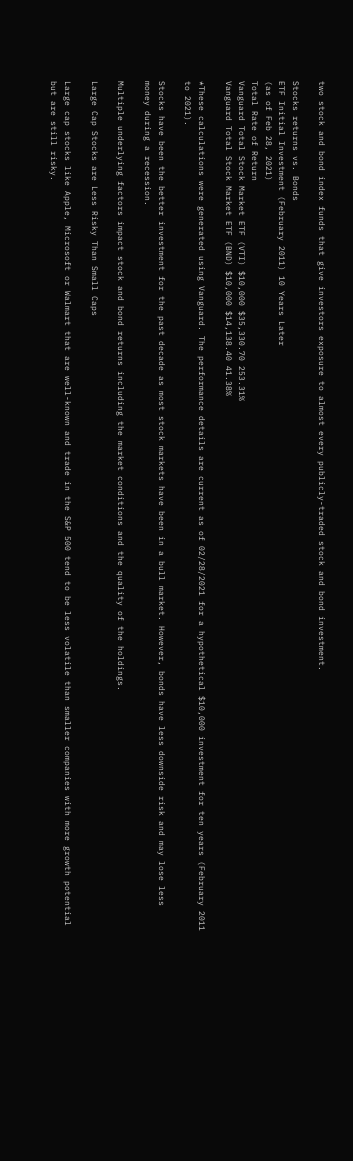two stock and bond index funds that give investors exposure to almost every publicly-traded stock and bond investment.

Stocks returns vs. Bonds
ETF Initial Investment (February 2011) 10 Years Later
(as of Feb 28, 2021)
Total Rate of Return
Vanguard Total Stock Market ETF (VTI) $10,000 $35,330.70 253.31%
Vanguard Total Stock Market ETF (BND) $10,000 $14,138.40 41.38%

*These calculations were generated using Vanguard. The performance details are current as of 02/28/2021 for a hypothetical $10,000 investment for ten years (February 2011 to 2021).

Stocks have been the better investment for the past decade as most stock markets have been in a bull market. However, bonds have less downside risk and may lose less money during a recession.

Multiple underlying factors impact stock and bond returns including the market conditions and the quality of the holdings.

Large Cap Stocks are Less Risky Than Small Caps

Large cap stocks like Apple, Microsoft or Walmart that are well-known and trade in the S&P 500 tend to be less volatile than smaller companies with more growth potential but are still risky.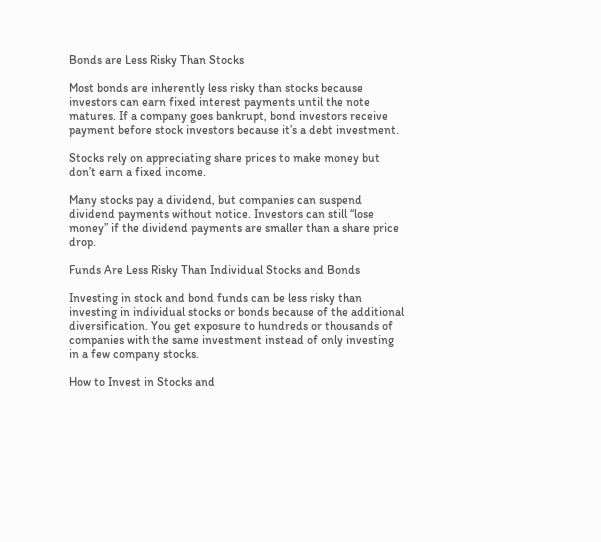Bonds are Less Risky Than Stocks

Most bonds are inherently less risky than stocks because investors can earn fixed interest payments until the note matures. If a company goes bankrupt, bond investors receive payment before stock investors because it’s a debt investment.

Stocks rely on appreciating share prices to make money but don’t earn a fixed income.

Many stocks pay a dividend, but companies can suspend dividend payments without notice. Investors can still “lose money” if the dividend payments are smaller than a share price drop.

Funds Are Less Risky Than Individual Stocks and Bonds

Investing in stock and bond funds can be less risky than investing in individual stocks or bonds because of the additional diversification. You get exposure to hundreds or thousands of companies with the same investment instead of only investing in a few company stocks.

How to Invest in Stocks and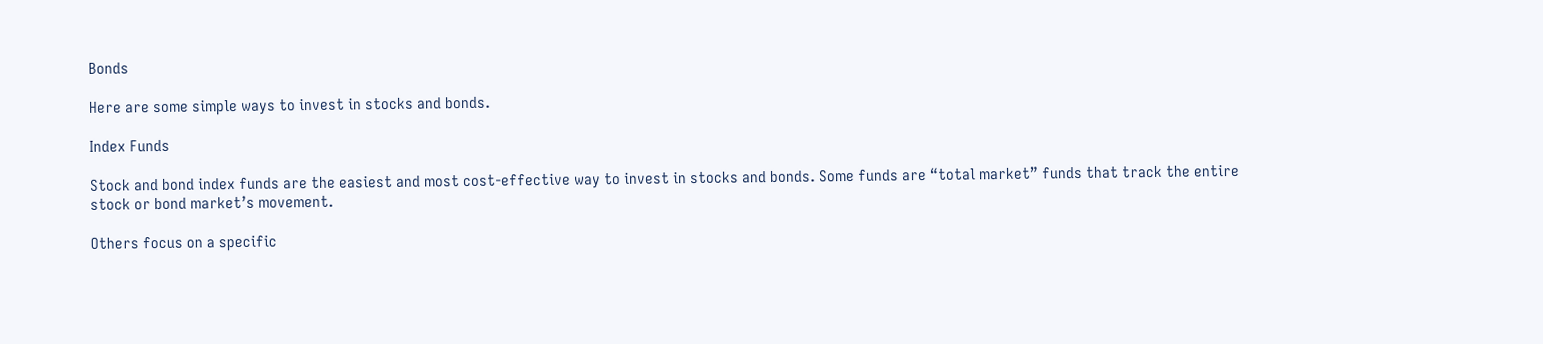Bonds

Here are some simple ways to invest in stocks and bonds.

Index Funds

Stock and bond index funds are the easiest and most cost-effective way to invest in stocks and bonds. Some funds are “total market” funds that track the entire stock or bond market’s movement.

Others focus on a specific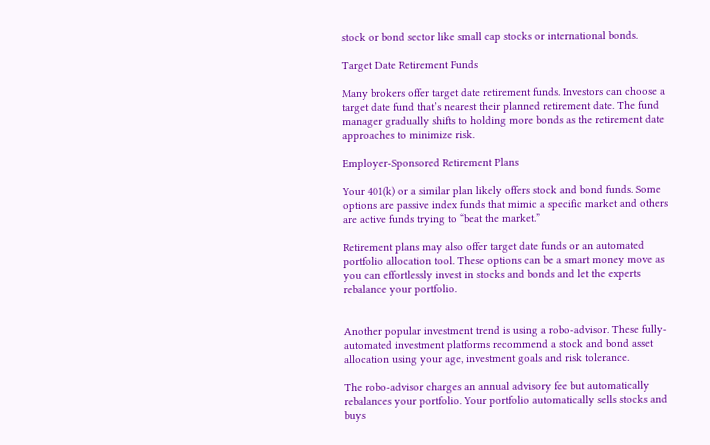stock or bond sector like small cap stocks or international bonds.

Target Date Retirement Funds

Many brokers offer target date retirement funds. Investors can choose a target date fund that’s nearest their planned retirement date. The fund manager gradually shifts to holding more bonds as the retirement date approaches to minimize risk.

Employer-Sponsored Retirement Plans

Your 401(k) or a similar plan likely offers stock and bond funds. Some options are passive index funds that mimic a specific market and others are active funds trying to “beat the market.”

Retirement plans may also offer target date funds or an automated portfolio allocation tool. These options can be a smart money move as you can effortlessly invest in stocks and bonds and let the experts rebalance your portfolio.


Another popular investment trend is using a robo-advisor. These fully-automated investment platforms recommend a stock and bond asset allocation using your age, investment goals and risk tolerance.

The robo-advisor charges an annual advisory fee but automatically rebalances your portfolio. Your portfolio automatically sells stocks and buys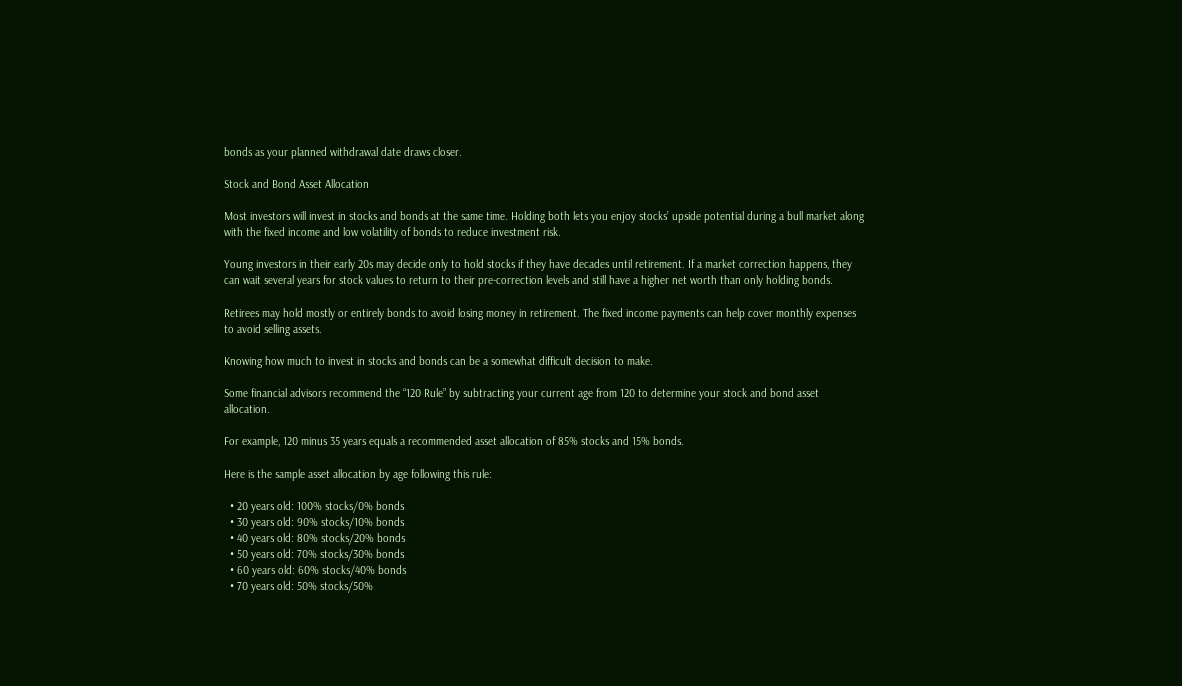bonds as your planned withdrawal date draws closer.

Stock and Bond Asset Allocation

Most investors will invest in stocks and bonds at the same time. Holding both lets you enjoy stocks’ upside potential during a bull market along with the fixed income and low volatility of bonds to reduce investment risk.

Young investors in their early 20s may decide only to hold stocks if they have decades until retirement. If a market correction happens, they can wait several years for stock values to return to their pre-correction levels and still have a higher net worth than only holding bonds.

Retirees may hold mostly or entirely bonds to avoid losing money in retirement. The fixed income payments can help cover monthly expenses to avoid selling assets.

Knowing how much to invest in stocks and bonds can be a somewhat difficult decision to make.

Some financial advisors recommend the “120 Rule” by subtracting your current age from 120 to determine your stock and bond asset allocation.

For example, 120 minus 35 years equals a recommended asset allocation of 85% stocks and 15% bonds.

Here is the sample asset allocation by age following this rule:

  • 20 years old: 100% stocks/0% bonds
  • 30 years old: 90% stocks/10% bonds
  • 40 years old: 80% stocks/20% bonds
  • 50 years old: 70% stocks/30% bonds
  • 60 years old: 60% stocks/40% bonds
  • 70 years old: 50% stocks/50%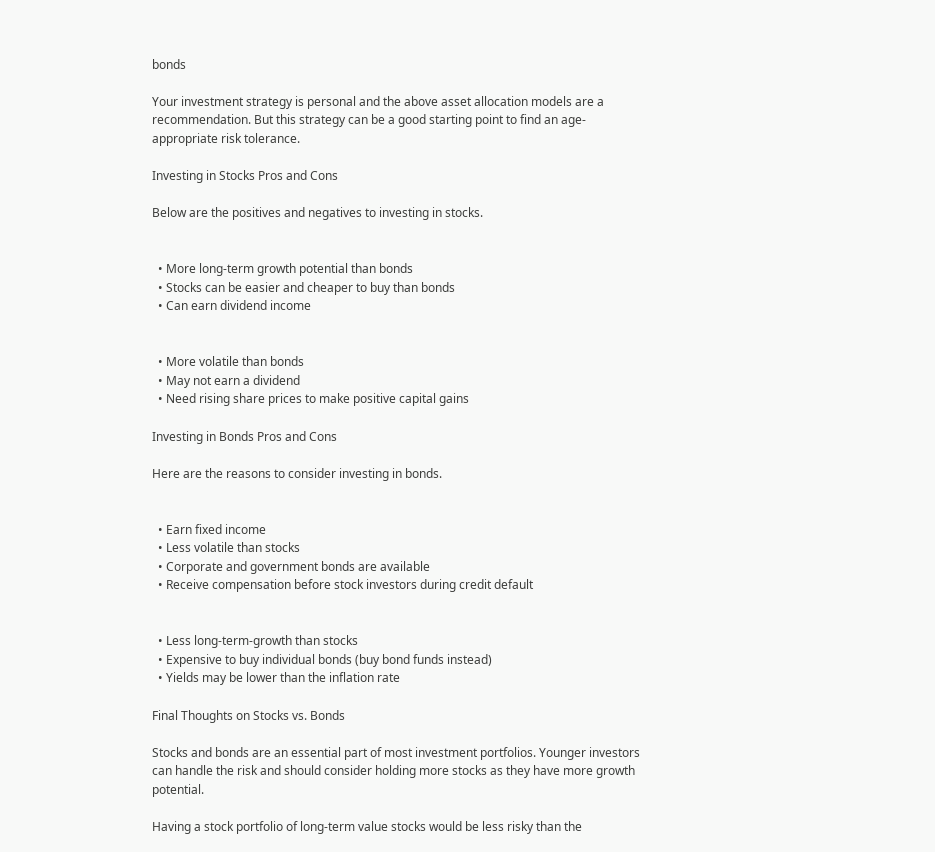bonds

Your investment strategy is personal and the above asset allocation models are a recommendation. But this strategy can be a good starting point to find an age-appropriate risk tolerance.

Investing in Stocks Pros and Cons

Below are the positives and negatives to investing in stocks.


  • More long-term growth potential than bonds
  • Stocks can be easier and cheaper to buy than bonds
  • Can earn dividend income


  • More volatile than bonds
  • May not earn a dividend
  • Need rising share prices to make positive capital gains

Investing in Bonds Pros and Cons

Here are the reasons to consider investing in bonds.


  • Earn fixed income
  • Less volatile than stocks
  • Corporate and government bonds are available
  • Receive compensation before stock investors during credit default


  • Less long-term-growth than stocks
  • Expensive to buy individual bonds (buy bond funds instead)
  • Yields may be lower than the inflation rate

Final Thoughts on Stocks vs. Bonds

Stocks and bonds are an essential part of most investment portfolios. Younger investors can handle the risk and should consider holding more stocks as they have more growth potential.

Having a stock portfolio of long-term value stocks would be less risky than the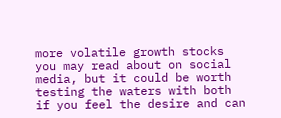more volatile growth stocks you may read about on social media, but it could be worth testing the waters with both if you feel the desire and can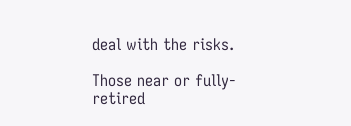deal with the risks.

Those near or fully-retired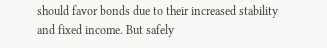should favor bonds due to their increased stability and fixed income. But safely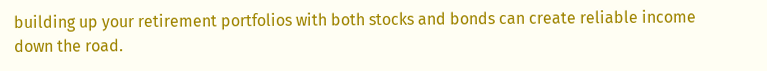building up your retirement portfolios with both stocks and bonds can create reliable income down the road.